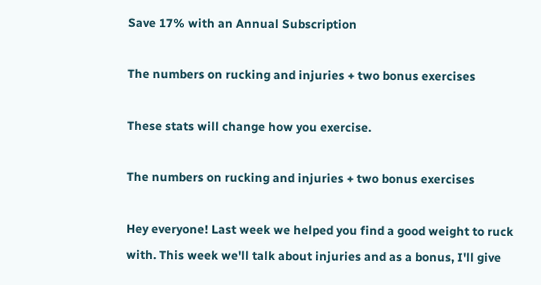Save 17% with an Annual Subscription

The numbers on rucking and injuries + two bonus exercises

These stats will change how you exercise.

The numbers on rucking and injuries + two bonus exercises

Hey everyone! Last week we helped you find a good weight to ruck with. This week we'll talk about injuries and as a bonus, I'll give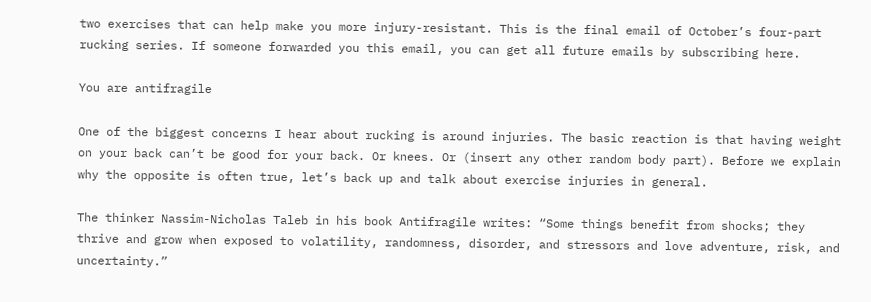two exercises that can help make you more injury-resistant. This is the final email of October’s four-part rucking series. If someone forwarded you this email, you can get all future emails by subscribing here.

You are antifragile

One of the biggest concerns I hear about rucking is around injuries. The basic reaction is that having weight on your back can’t be good for your back. Or knees. Or (insert any other random body part). Before we explain why the opposite is often true, let’s back up and talk about exercise injuries in general.

The thinker Nassim-Nicholas Taleb in his book Antifragile writes: “Some things benefit from shocks; they thrive and grow when exposed to volatility, randomness, disorder, and stressors and love adventure, risk, and uncertainty.”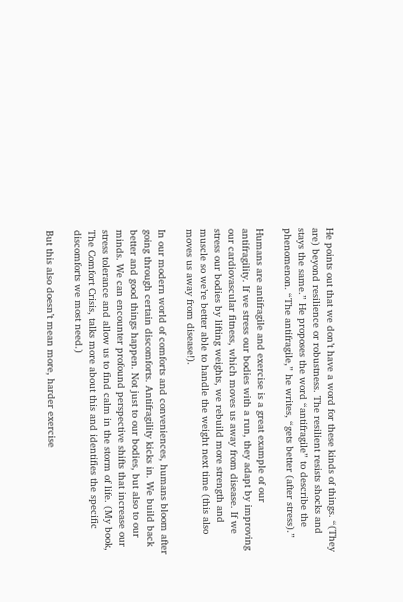He points out that we don’t have a word for these kinds of things. “(They are) beyond resilience or robustness. The resilient resists shocks and stays the same.” He proposes the word “antifragile” to describe the phenomenon. “The antifragile,” he writes, “gets better (after stress).”

Humans are antifragile and exercise is a great example of our antifragility. If we stress our bodies with a run, they adapt by improving our cardiovascular fitness, which moves us away from disease. If we stress our bodies by lifting weights, we rebuild more strength and muscle so we’re better able to handle the weight next time (this also moves us away from disease!).

In our modern world of comforts and conveniences, humans bloom after going through certain discomforts. Antifragility kicks in. We build back better and good things happen. Not just to our bodies, but also to our minds. We can encounter profound perspective shifts that increase our stress tolerance and allow us to find calm in the storm of life. (My book, The Comfort Crisis, talks more about this and identifies the specific discomforts we most need.)

But this also doesn’t mean more, harder exercise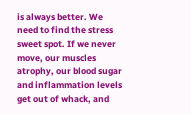is always better. We need to find the stress sweet spot. If we never move, our muscles atrophy, our blood sugar and inflammation levels get out of whack, and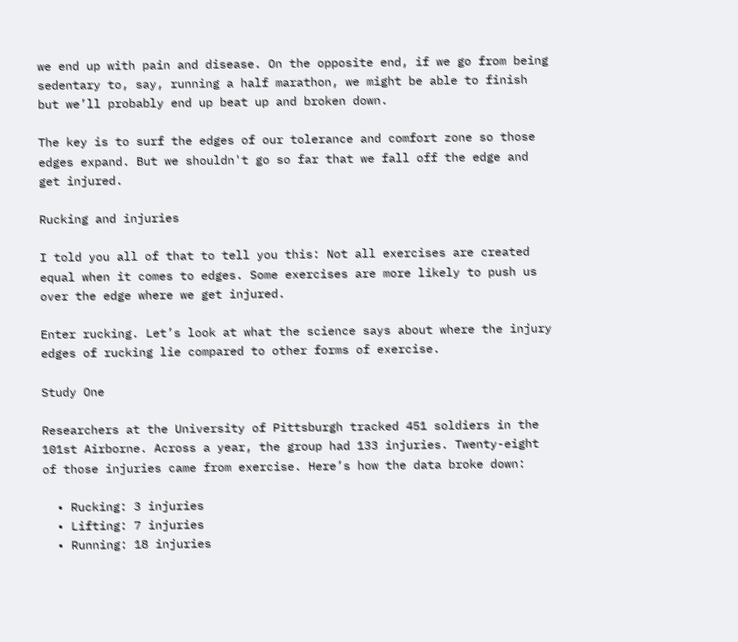we end up with pain and disease. On the opposite end, if we go from being sedentary to, say, running a half marathon, we might be able to finish but we’ll probably end up beat up and broken down.

The key is to surf the edges of our tolerance and comfort zone so those edges expand. But we shouldn't go so far that we fall off the edge and get injured.

Rucking and injuries

I told you all of that to tell you this: Not all exercises are created equal when it comes to edges. Some exercises are more likely to push us over the edge where we get injured.

Enter rucking. Let’s look at what the science says about where the injury edges of rucking lie compared to other forms of exercise.

Study One

Researchers at the University of Pittsburgh tracked 451 soldiers in the 101st Airborne. Across a year, the group had 133 injuries. Twenty-eight of those injuries came from exercise. Here’s how the data broke down:

  • Rucking: 3 injuries
  • Lifting: 7 injuries
  • Running: 18 injuries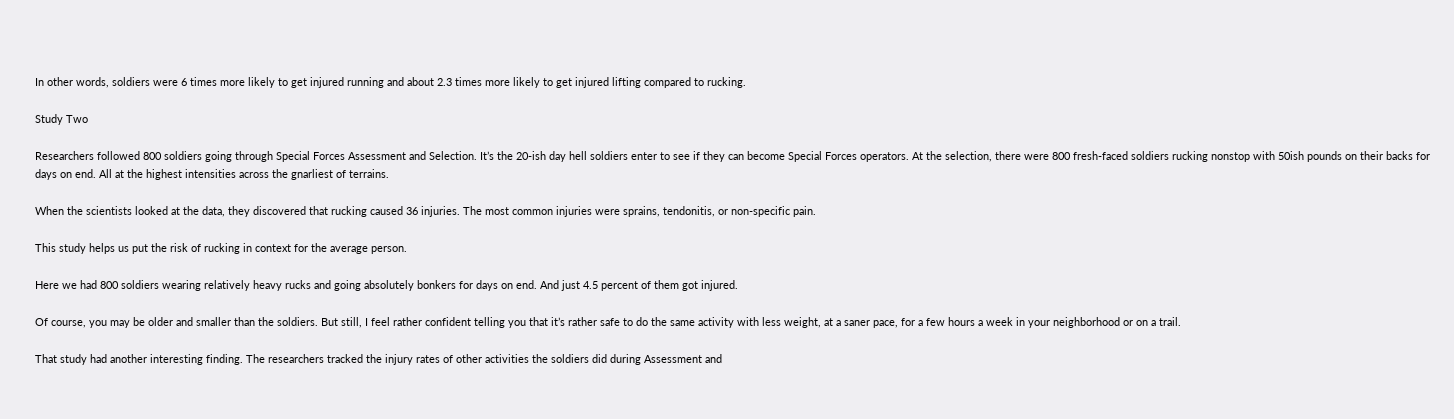In other words, soldiers were 6 times more likely to get injured running and about 2.3 times more likely to get injured lifting compared to rucking.

Study Two

Researchers followed 800 soldiers going through Special Forces Assessment and Selection. It’s the 20-ish day hell soldiers enter to see if they can become Special Forces operators. At the selection, there were 800 fresh-faced soldiers rucking nonstop with 50ish pounds on their backs for days on end. All at the highest intensities across the gnarliest of terrains.

When the scientists looked at the data, they discovered that rucking caused 36 injuries. The most common injuries were sprains, tendonitis, or non-specific pain.

This study helps us put the risk of rucking in context for the average person.

Here we had 800 soldiers wearing relatively heavy rucks and going absolutely bonkers for days on end. And just 4.5 percent of them got injured.

Of course, you may be older and smaller than the soldiers. But still, I feel rather confident telling you that it’s rather safe to do the same activity with less weight, at a saner pace, for a few hours a week in your neighborhood or on a trail.

That study had another interesting finding. The researchers tracked the injury rates of other activities the soldiers did during Assessment and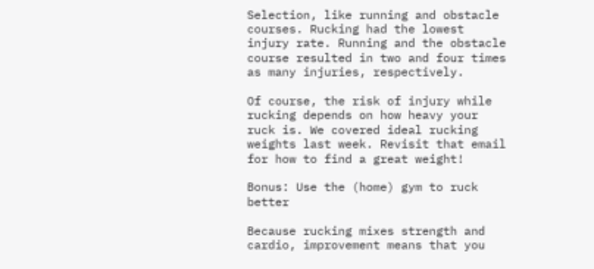Selection, like running and obstacle courses. Rucking had the lowest injury rate. Running and the obstacle course resulted in two and four times as many injuries, respectively.

Of course, the risk of injury while rucking depends on how heavy your ruck is. We covered ideal rucking weights last week. Revisit that email for how to find a great weight!

Bonus: Use the (home) gym to ruck better

Because rucking mixes strength and cardio, improvement means that you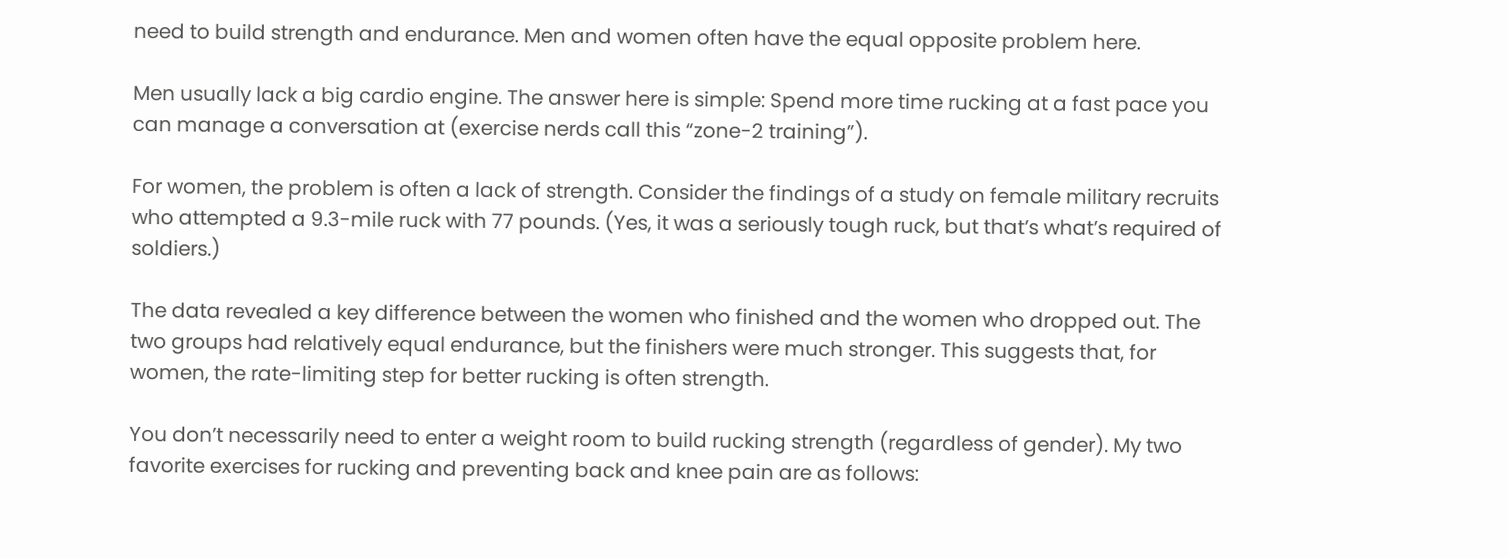need to build strength and endurance. Men and women often have the equal opposite problem here.

Men usually lack a big cardio engine. The answer here is simple: Spend more time rucking at a fast pace you can manage a conversation at (exercise nerds call this “zone-2 training”).

For women, the problem is often a lack of strength. Consider the findings of a study on female military recruits who attempted a 9.3-mile ruck with 77 pounds. (Yes, it was a seriously tough ruck, but that’s what’s required of soldiers.)

The data revealed a key difference between the women who finished and the women who dropped out. The two groups had relatively equal endurance, but the finishers were much stronger. This suggests that, for women, the rate-limiting step for better rucking is often strength.

You don’t necessarily need to enter a weight room to build rucking strength (regardless of gender). My two favorite exercises for rucking and preventing back and knee pain are as follows: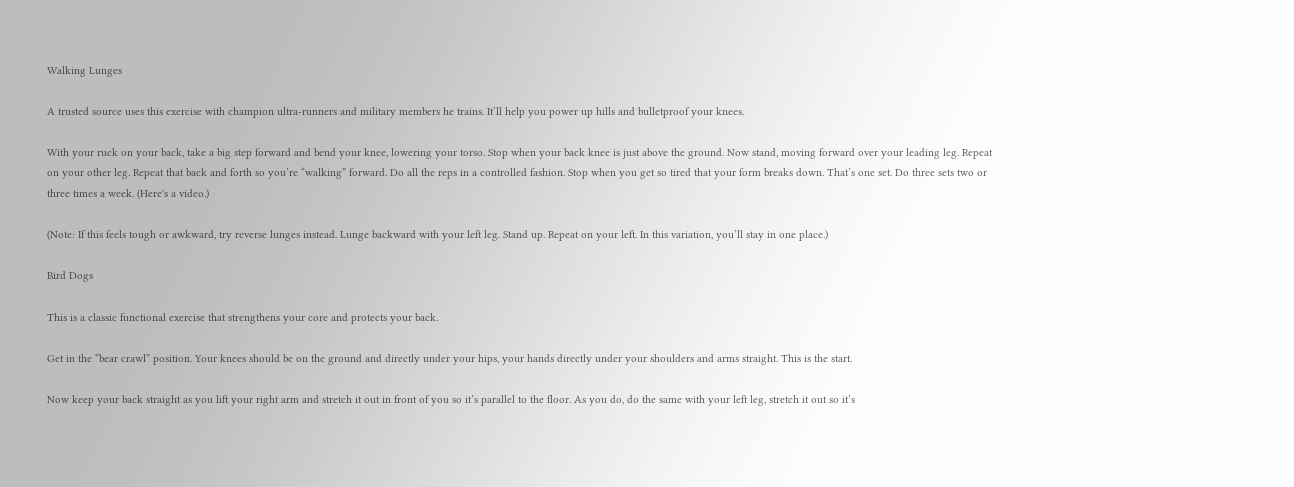Walking Lunges

A trusted source uses this exercise with champion ultra-runners and military members he trains. It’ll help you power up hills and bulletproof your knees.

With your ruck on your back, take a big step forward and bend your knee, lowering your torso. Stop when your back knee is just above the ground. Now stand, moving forward over your leading leg. Repeat on your other leg. Repeat that back and forth so you’re “walking” forward. Do all the reps in a controlled fashion. Stop when you get so tired that your form breaks down. That’s one set. Do three sets two or three times a week. (Here's a video.)

(Note: If this feels tough or awkward, try reverse lunges instead. Lunge backward with your left leg. Stand up. Repeat on your left. In this variation, you’ll stay in one place.)

Bird Dogs

This is a classic functional exercise that strengthens your core and protects your back.

Get in the “bear crawl” position. Your knees should be on the ground and directly under your hips, your hands directly under your shoulders and arms straight. This is the start.

Now keep your back straight as you lift your right arm and stretch it out in front of you so it’s parallel to the floor. As you do, do the same with your left leg, stretch it out so it’s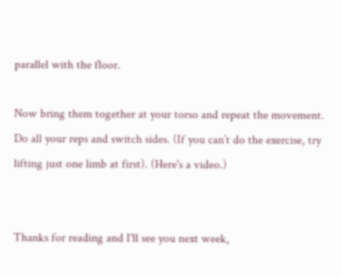parallel with the floor.

Now bring them together at your torso and repeat the movement. Do all your reps and switch sides. (If you can’t do the exercise, try lifting just one limb at first). (Here's a video.)


Thanks for reading and I'll see you next week,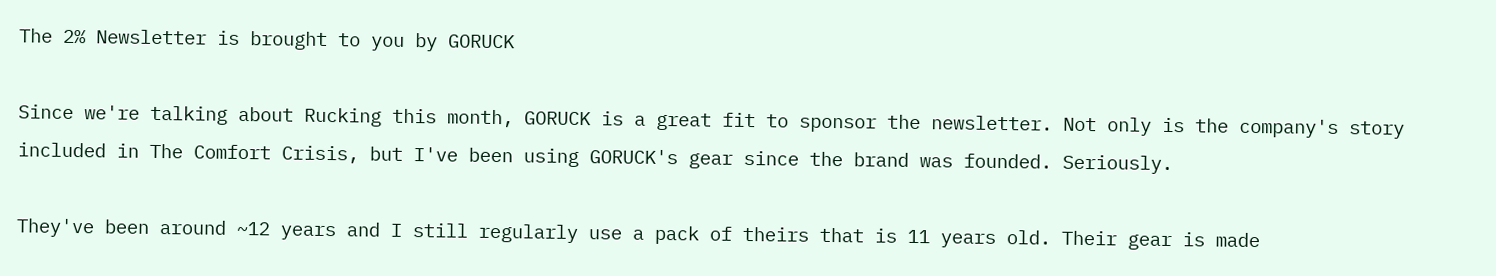The 2% Newsletter is brought to you by GORUCK

Since we're talking about Rucking this month, GORUCK is a great fit to sponsor the newsletter. Not only is the company's story included in The Comfort Crisis, but I've been using GORUCK's gear since the brand was founded. Seriously.

They've been around ~12 years and I still regularly use a pack of theirs that is 11 years old. Their gear is made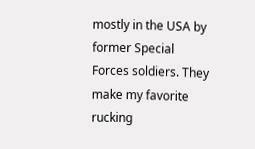mostly in the USA by former Special Forces soldiers. They make my favorite rucking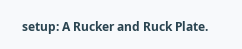setup: A Rucker and Ruck Plate.